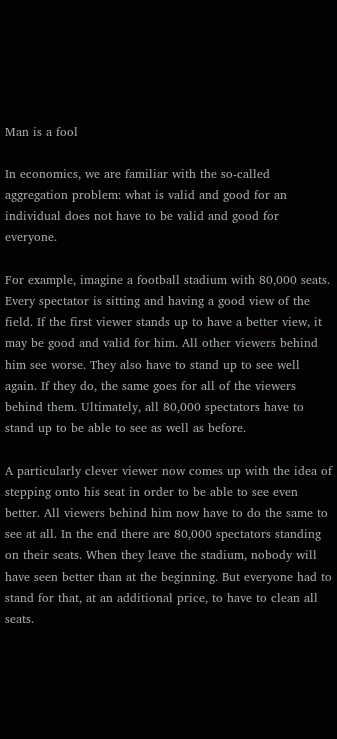Man is a fool

In economics, we are familiar with the so-called aggregation problem: what is valid and good for an individual does not have to be valid and good for everyone.

For example, imagine a football stadium with 80,000 seats. Every spectator is sitting and having a good view of the field. If the first viewer stands up to have a better view, it may be good and valid for him. All other viewers behind him see worse. They also have to stand up to see well again. If they do, the same goes for all of the viewers behind them. Ultimately, all 80,000 spectators have to stand up to be able to see as well as before.

A particularly clever viewer now comes up with the idea of stepping onto his seat in order to be able to see even better. All viewers behind him now have to do the same to see at all. In the end there are 80,000 spectators standing on their seats. When they leave the stadium, nobody will have seen better than at the beginning. But everyone had to stand for that, at an additional price, to have to clean all seats.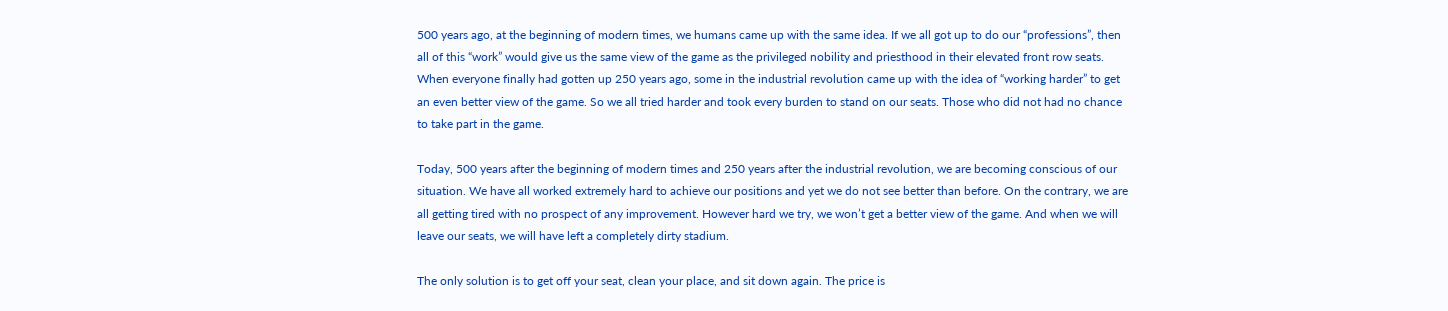500 years ago, at the beginning of modern times, we humans came up with the same idea. If we all got up to do our “professions”, then all of this “work” would give us the same view of the game as the privileged nobility and priesthood in their elevated front row seats. When everyone finally had gotten up 250 years ago, some in the industrial revolution came up with the idea of “working harder” to get an even better view of the game. So we all tried harder and took every burden to stand on our seats. Those who did not had no chance to take part in the game.

Today, 500 years after the beginning of modern times and 250 years after the industrial revolution, we are becoming conscious of our situation. We have all worked extremely hard to achieve our positions and yet we do not see better than before. On the contrary, we are all getting tired with no prospect of any improvement. However hard we try, we won’t get a better view of the game. And when we will leave our seats, we will have left a completely dirty stadium.

The only solution is to get off your seat, clean your place, and sit down again. The price is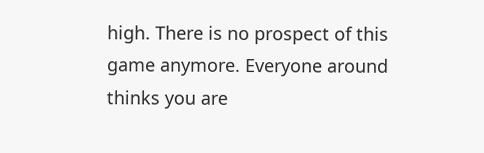high. There is no prospect of this game anymore. Everyone around thinks you are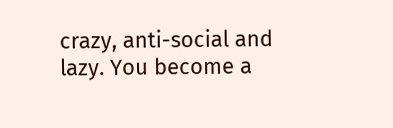crazy, anti-social and lazy. You become a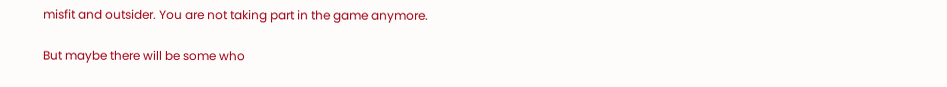misfit and outsider. You are not taking part in the game anymore.

But maybe there will be some who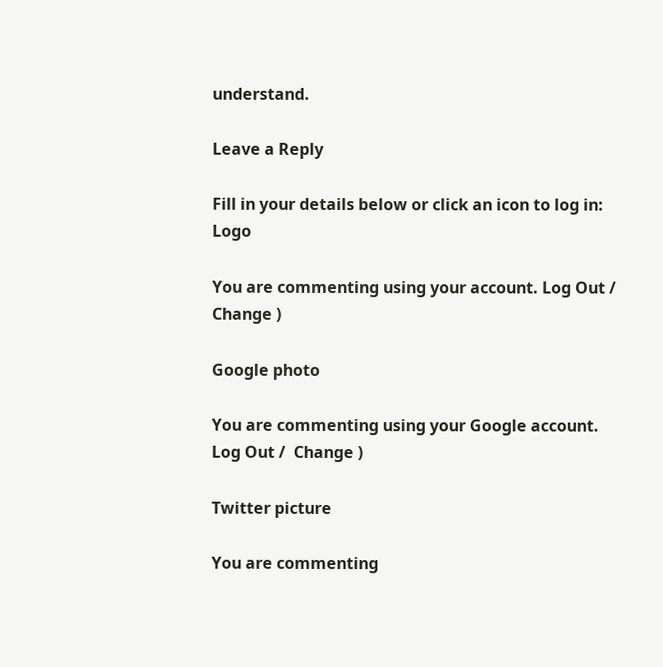understand.

Leave a Reply

Fill in your details below or click an icon to log in: Logo

You are commenting using your account. Log Out /  Change )

Google photo

You are commenting using your Google account. Log Out /  Change )

Twitter picture

You are commenting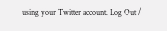using your Twitter account. Log Out /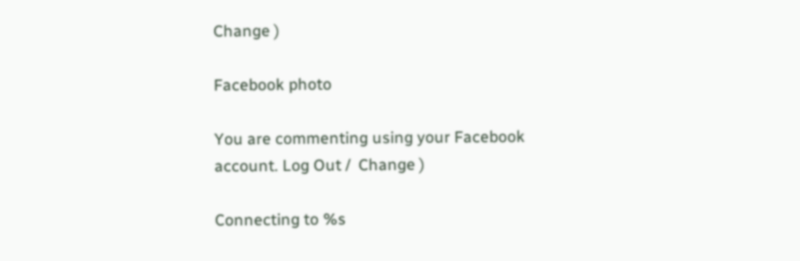Change )

Facebook photo

You are commenting using your Facebook account. Log Out /  Change )

Connecting to %s